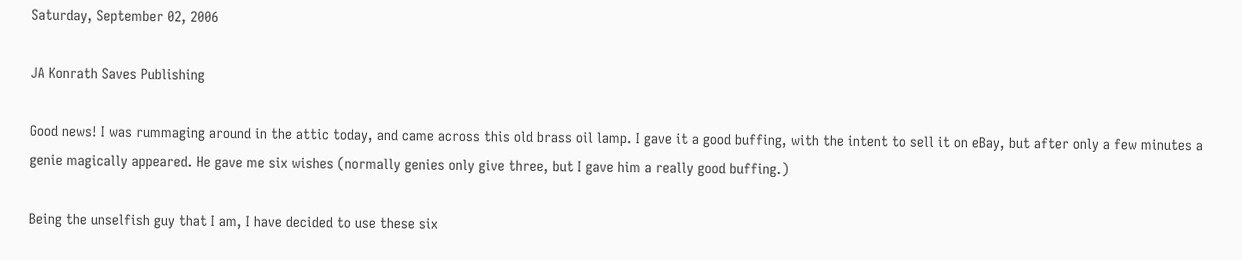Saturday, September 02, 2006

JA Konrath Saves Publishing

Good news! I was rummaging around in the attic today, and came across this old brass oil lamp. I gave it a good buffing, with the intent to sell it on eBay, but after only a few minutes a genie magically appeared. He gave me six wishes (normally genies only give three, but I gave him a really good buffing.)

Being the unselfish guy that I am, I have decided to use these six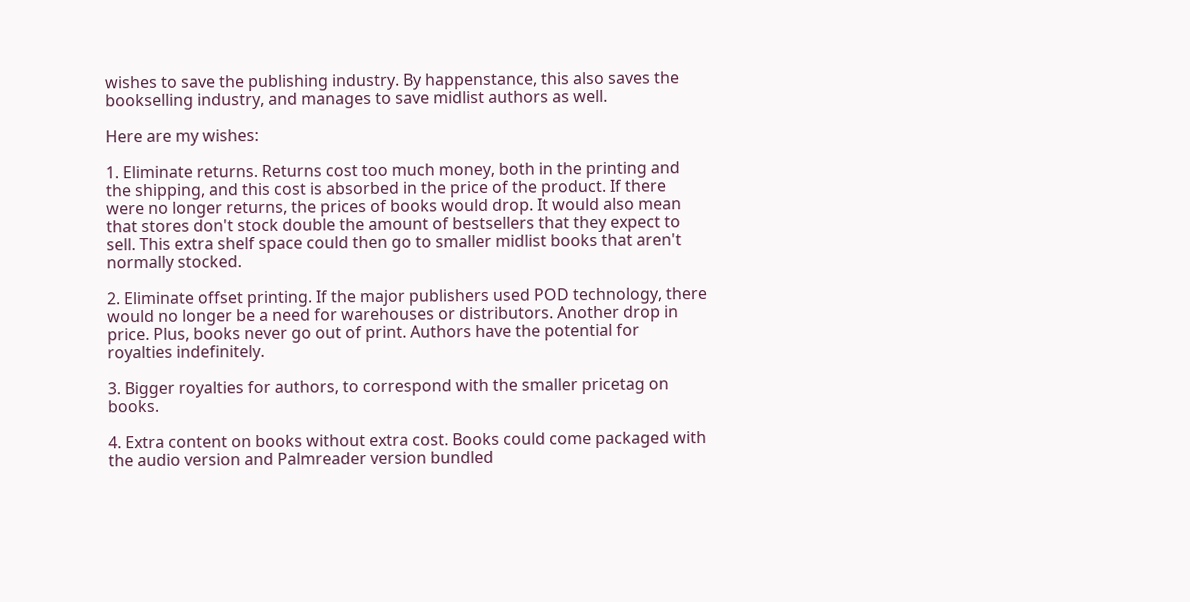wishes to save the publishing industry. By happenstance, this also saves the bookselling industry, and manages to save midlist authors as well.

Here are my wishes:

1. Eliminate returns. Returns cost too much money, both in the printing and the shipping, and this cost is absorbed in the price of the product. If there were no longer returns, the prices of books would drop. It would also mean that stores don't stock double the amount of bestsellers that they expect to sell. This extra shelf space could then go to smaller midlist books that aren't normally stocked.

2. Eliminate offset printing. If the major publishers used POD technology, there would no longer be a need for warehouses or distributors. Another drop in price. Plus, books never go out of print. Authors have the potential for royalties indefinitely.

3. Bigger royalties for authors, to correspond with the smaller pricetag on books.

4. Extra content on books without extra cost. Books could come packaged with the audio version and Palmreader version bundled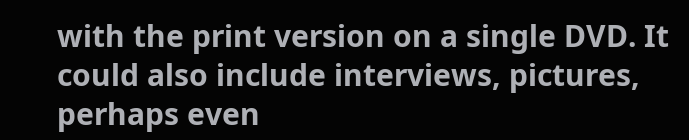with the print version on a single DVD. It could also include interviews, pictures, perhaps even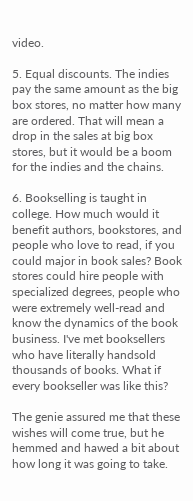video.

5. Equal discounts. The indies pay the same amount as the big box stores, no matter how many are ordered. That will mean a drop in the sales at big box stores, but it would be a boom for the indies and the chains.

6. Bookselling is taught in college. How much would it benefit authors, bookstores, and people who love to read, if you could major in book sales? Book stores could hire people with specialized degrees, people who were extremely well-read and know the dynamics of the book business. I've met booksellers who have literally handsold thousands of books. What if every bookseller was like this?

The genie assured me that these wishes will come true, but he hemmed and hawed a bit about how long it was going to take.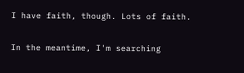I have faith, though. Lots of faith.

In the meantime, I'm searching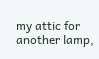my attic for another lamp,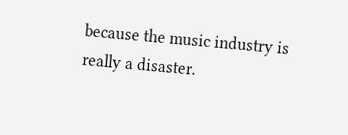because the music industry is really a disaster.